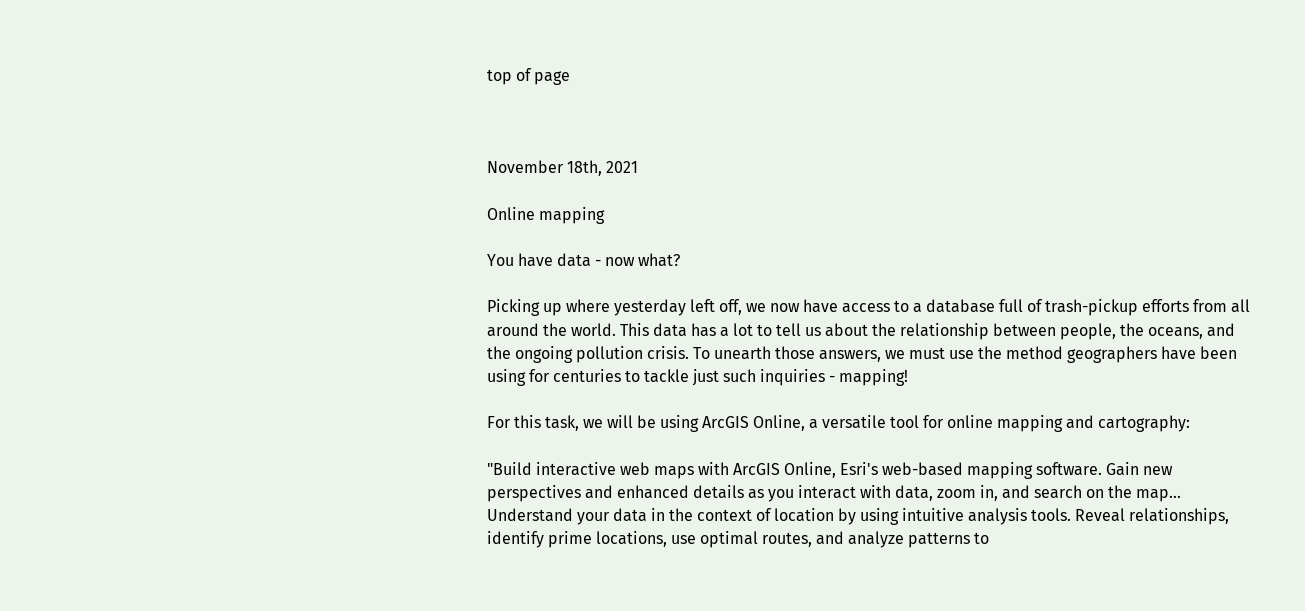top of page



November 18th, 2021

Online mapping

You have data - now what?

Picking up where yesterday left off, we now have access to a database full of trash-pickup efforts from all around the world. This data has a lot to tell us about the relationship between people, the oceans, and the ongoing pollution crisis. To unearth those answers, we must use the method geographers have been using for centuries to tackle just such inquiries - mapping!

For this task, we will be using ArcGIS Online, a versatile tool for online mapping and cartography:

"Build interactive web maps with ArcGIS Online, Esri's web-based mapping software. Gain new perspectives and enhanced details as you interact with data, zoom in, and search on the map... Understand your data in the context of location by using intuitive analysis tools. Reveal relationships, identify prime locations, use optimal routes, and analyze patterns to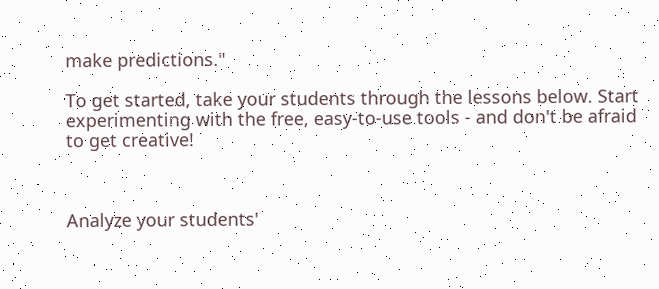make predictions."

To get started, take your students through the lessons below. Start experimenting with the free, easy-to-use tools - and don't be afraid to get creative!



Analyze your students'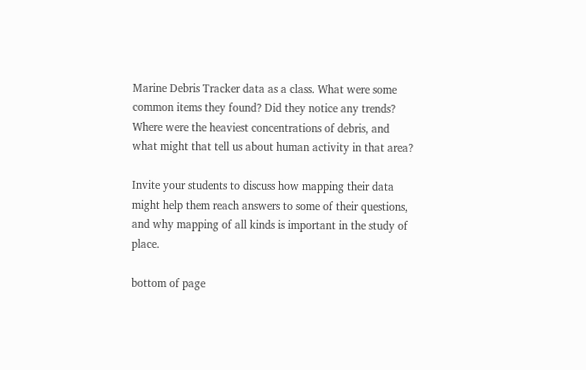Marine Debris Tracker data as a class. What were some common items they found? Did they notice any trends? Where were the heaviest concentrations of debris, and what might that tell us about human activity in that area?

Invite your students to discuss how mapping their data might help them reach answers to some of their questions, and why mapping of all kinds is important in the study of place.

bottom of page